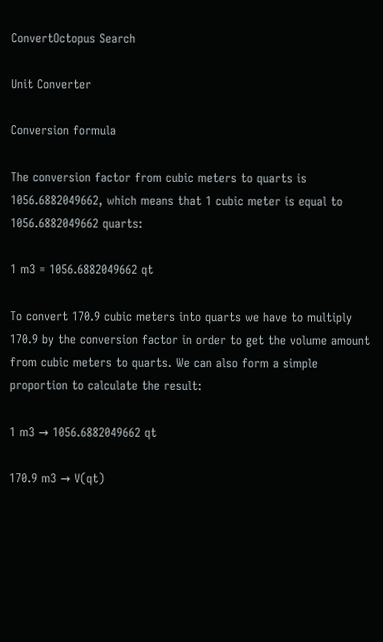ConvertOctopus Search

Unit Converter

Conversion formula

The conversion factor from cubic meters to quarts is 1056.6882049662, which means that 1 cubic meter is equal to 1056.6882049662 quarts:

1 m3 = 1056.6882049662 qt

To convert 170.9 cubic meters into quarts we have to multiply 170.9 by the conversion factor in order to get the volume amount from cubic meters to quarts. We can also form a simple proportion to calculate the result:

1 m3 → 1056.6882049662 qt

170.9 m3 → V(qt)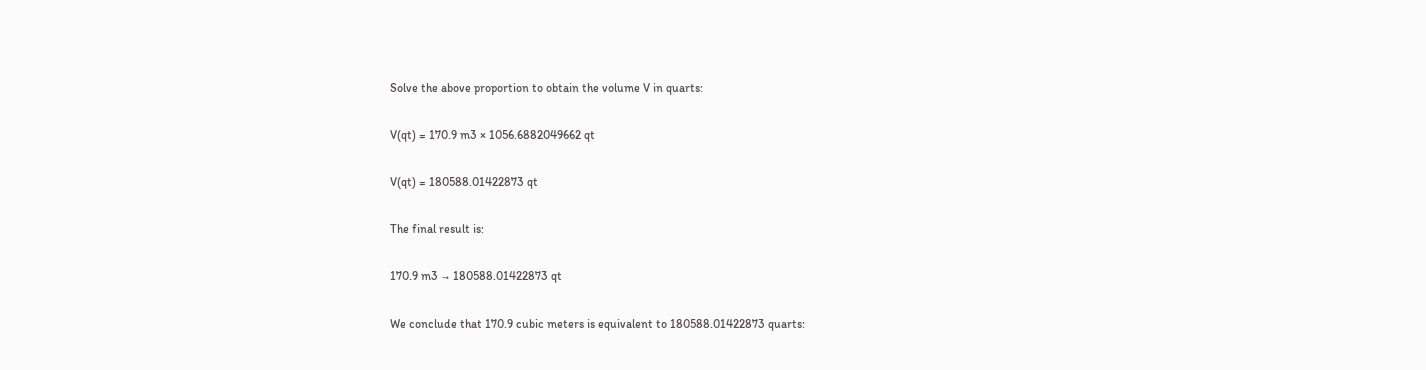Solve the above proportion to obtain the volume V in quarts:

V(qt) = 170.9 m3 × 1056.6882049662 qt

V(qt) = 180588.01422873 qt

The final result is:

170.9 m3 → 180588.01422873 qt

We conclude that 170.9 cubic meters is equivalent to 180588.01422873 quarts: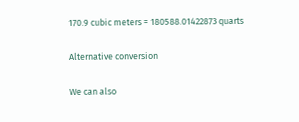170.9 cubic meters = 180588.01422873 quarts

Alternative conversion

We can also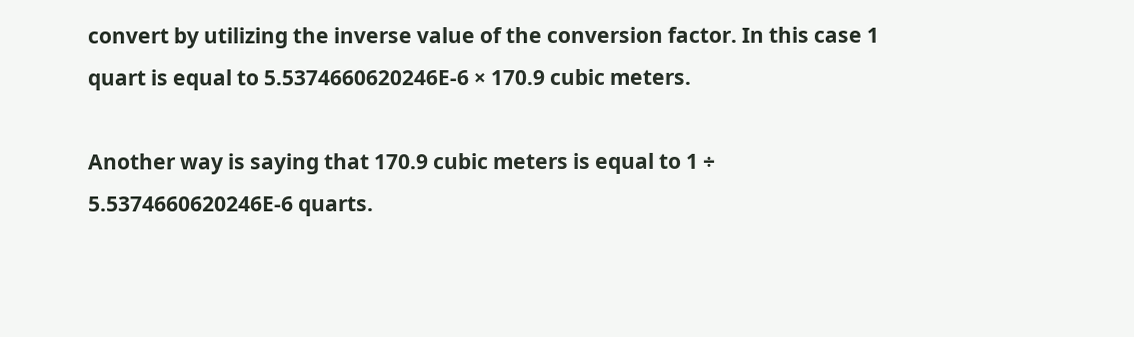convert by utilizing the inverse value of the conversion factor. In this case 1 quart is equal to 5.5374660620246E-6 × 170.9 cubic meters.

Another way is saying that 170.9 cubic meters is equal to 1 ÷ 5.5374660620246E-6 quarts.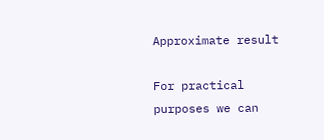Approximate result

For practical purposes we can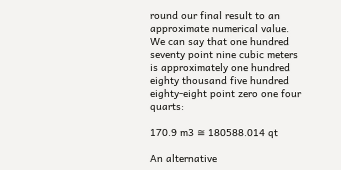round our final result to an approximate numerical value. We can say that one hundred seventy point nine cubic meters is approximately one hundred eighty thousand five hundred eighty-eight point zero one four quarts:

170.9 m3 ≅ 180588.014 qt

An alternative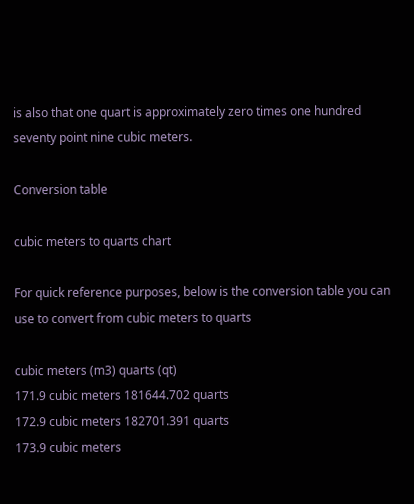is also that one quart is approximately zero times one hundred seventy point nine cubic meters.

Conversion table

cubic meters to quarts chart

For quick reference purposes, below is the conversion table you can use to convert from cubic meters to quarts

cubic meters (m3) quarts (qt)
171.9 cubic meters 181644.702 quarts
172.9 cubic meters 182701.391 quarts
173.9 cubic meters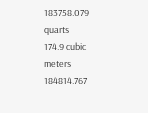183758.079 quarts
174.9 cubic meters 184814.767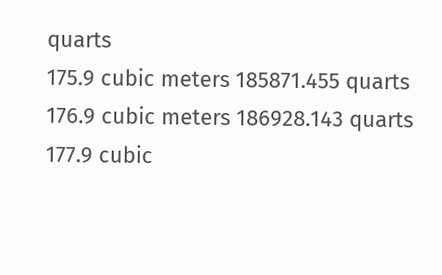quarts
175.9 cubic meters 185871.455 quarts
176.9 cubic meters 186928.143 quarts
177.9 cubic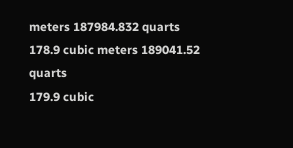meters 187984.832 quarts
178.9 cubic meters 189041.52 quarts
179.9 cubic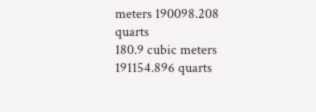meters 190098.208 quarts
180.9 cubic meters 191154.896 quarts